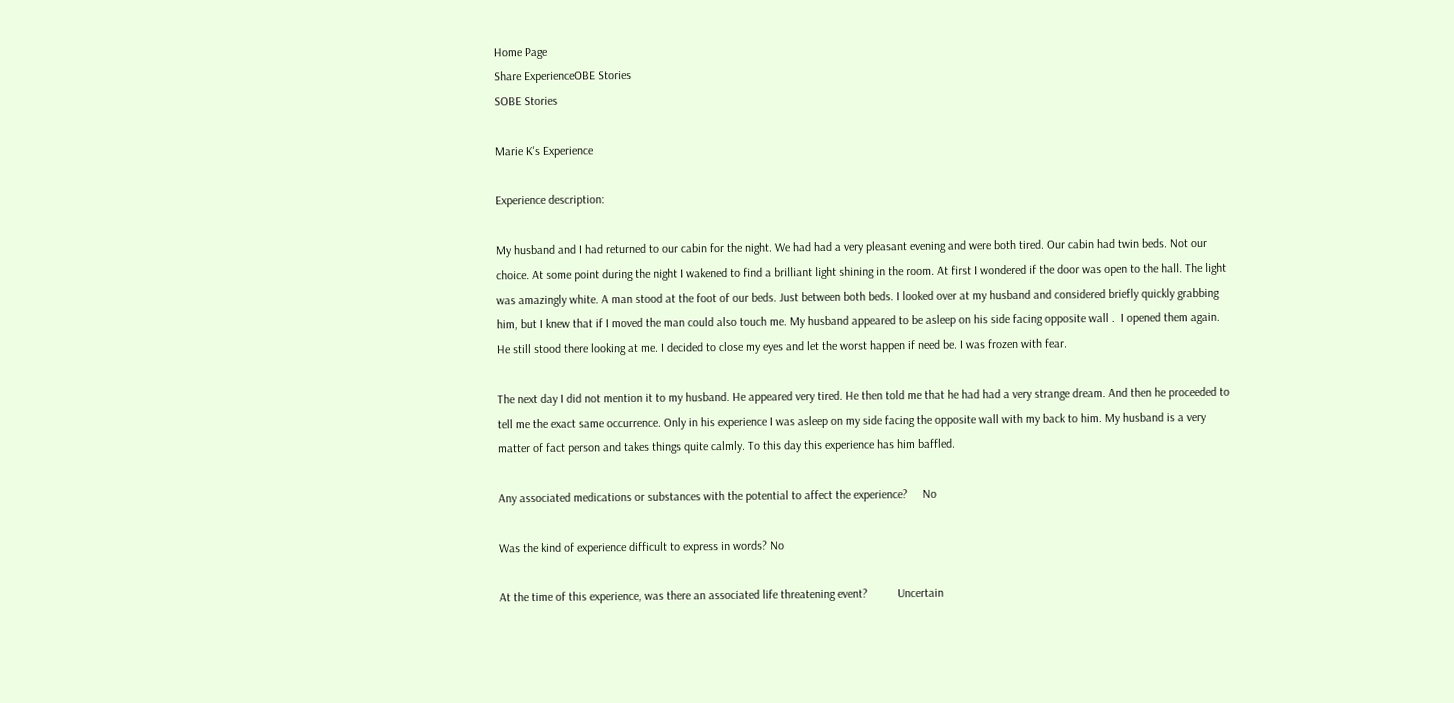Home Page
Share ExperienceOBE Stories
SOBE Stories

Marie K's Experience

Experience description:

My husband and I had returned to our cabin for the night. We had had a very pleasant evening and were both tired. Our cabin had twin beds. Not our choice. At some point during the night I wakened to find a brilliant light shining in the room. At first I wondered if the door was open to the hall. The light was amazingly white. A man stood at the foot of our beds. Just between both beds. I looked over at my husband and considered briefly quickly grabbing him, but I knew that if I moved the man could also touch me. My husband appeared to be asleep on his side facing opposite wall .  I opened them again. He still stood there looking at me. I decided to close my eyes and let the worst happen if need be. I was frozen with fear.

The next day I did not mention it to my husband. He appeared very tired. He then told me that he had had a very strange dream. And then he proceeded to tell me the exact same occurrence. Only in his experience I was asleep on my side facing the opposite wall with my back to him. My husband is a very matter of fact person and takes things quite calmly. To this day this experience has him baffled.

Any associated medications or substances with the potential to affect the experience?     No

Was the kind of experience difficult to express in words? No

At the time of this experience, was there an associated life threatening event?          Uncertain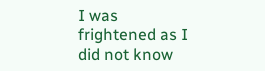I was frightened as I did not know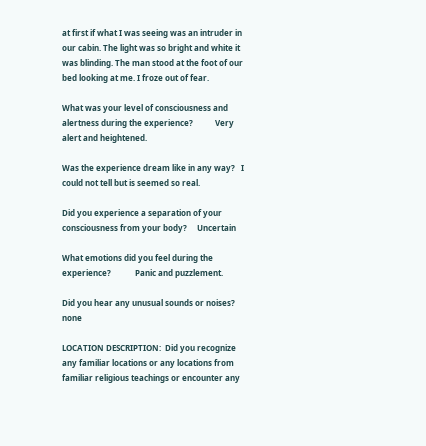at first if what I was seeing was an intruder in our cabin. The light was so bright and white it was blinding. The man stood at the foot of our bed looking at me. I froze out of fear.

What was your level of consciousness and alertness during the experience?           Very alert and heightened.

Was the experience dream like in any way?   I could not tell but is seemed so real.

Did you experience a separation of your consciousness from your body?     Uncertain

What emotions did you feel during the experience?            Panic and puzzlement.

Did you hear any unusual sounds or noises?           none

LOCATION DESCRIPTION:  Did you recognize any familiar locations or any locations from familiar religious teachings or encounter any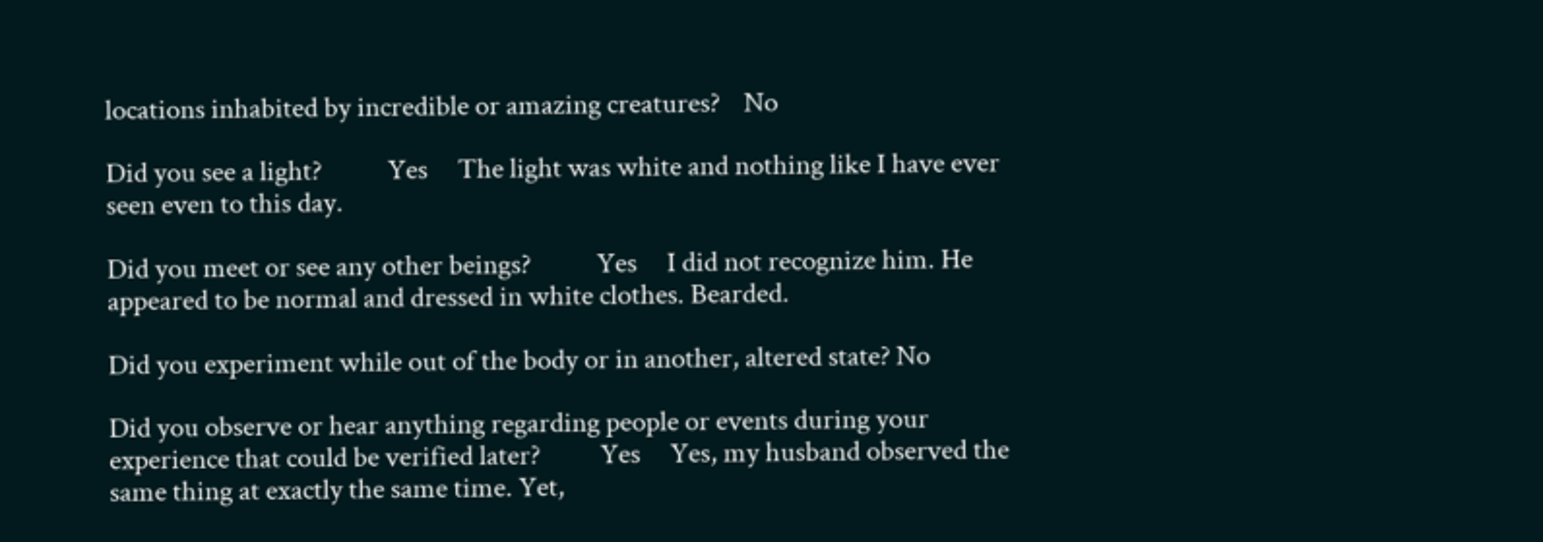locations inhabited by incredible or amazing creatures?    No

Did you see a light?           Yes     The light was white and nothing like I have ever seen even to this day.

Did you meet or see any other beings?           Yes     I did not recognize him. He appeared to be normal and dressed in white clothes. Bearded.

Did you experiment while out of the body or in another, altered state? No

Did you observe or hear anything regarding people or events during your experience that could be verified later?          Yes     Yes, my husband observed the same thing at exactly the same time. Yet,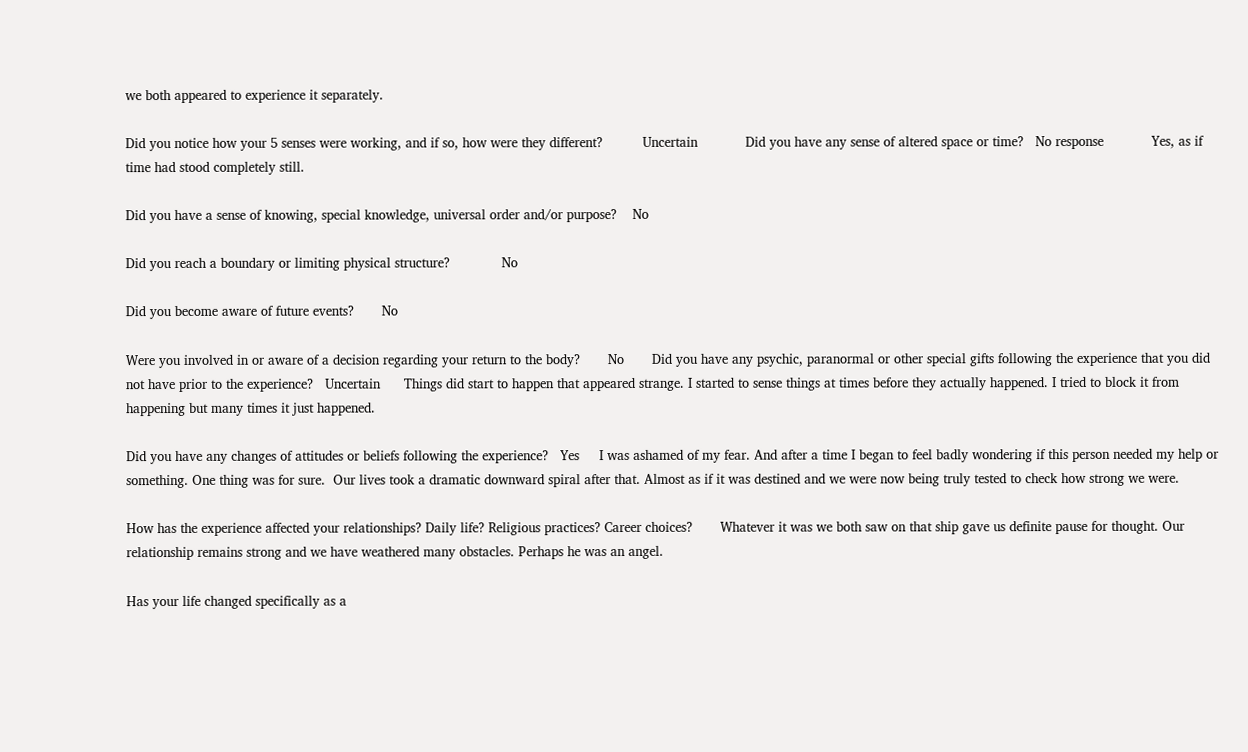we both appeared to experience it separately.

Did you notice how your 5 senses were working, and if so, how were they different?          Uncertain            Did you have any sense of altered space or time?   No response            Yes, as if time had stood completely still.

Did you have a sense of knowing, special knowledge, universal order and/or purpose?    No

Did you reach a boundary or limiting physical structure?             No

Did you become aware of future events?       No

Were you involved in or aware of a decision regarding your return to the body?       No       Did you have any psychic, paranormal or other special gifts following the experience that you did not have prior to the experience?   Uncertain      Things did start to happen that appeared strange. I started to sense things at times before they actually happened. I tried to block it from happening but many times it just happened.

Did you have any changes of attitudes or beliefs following the experience?   Yes     I was ashamed of my fear. And after a time I began to feel badly wondering if this person needed my help or something. One thing was for sure.  Our lives took a dramatic downward spiral after that. Almost as if it was destined and we were now being truly tested to check how strong we were.

How has the experience affected your relationships? Daily life? Religious practices? Career choices?       Whatever it was we both saw on that ship gave us definite pause for thought. Our relationship remains strong and we have weathered many obstacles. Perhaps he was an angel.

Has your life changed specifically as a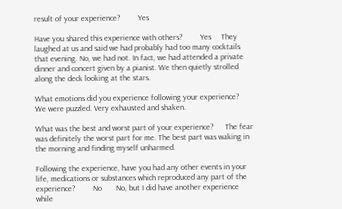result of your experience?         Yes

Have you shared this experience with others?         Yes     They laughed at us and said we had probably had too many cocktails that evening. No, we had not. In fact, we had attended a private dinner and concert given by a pianist. We then quietly strolled along the deck looking at the stars.

What emotions did you experience following your experience?  We were puzzled. Very exhausted and shaken.

What was the best and worst part of your experience?      The fear was definitely the worst part for me. The best part was waking in the morning and finding myself unharmed.

Following the experience, have you had any other events in your life, medications or substances which reproduced any part of the experience?         No       No, but I did have another experience while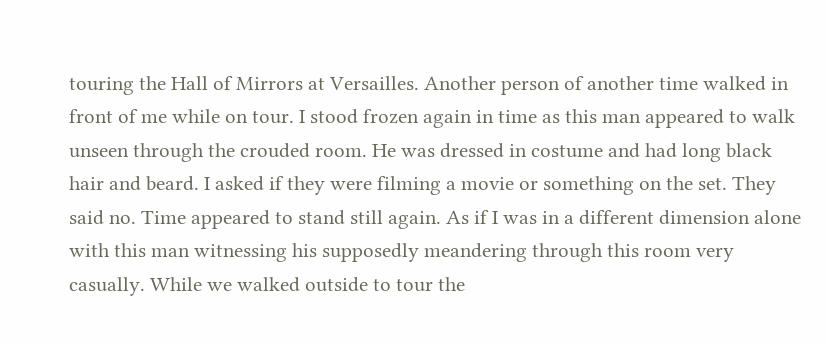touring the Hall of Mirrors at Versailles. Another person of another time walked in front of me while on tour. I stood frozen again in time as this man appeared to walk unseen through the crouded room. He was dressed in costume and had long black hair and beard. I asked if they were filming a movie or something on the set. They said no. Time appeared to stand still again. As if I was in a different dimension alone with this man witnessing his supposedly meandering through this room very casually. While we walked outside to tour the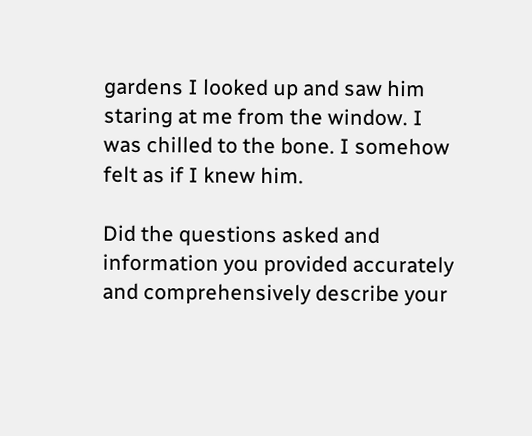gardens I looked up and saw him staring at me from the window. I was chilled to the bone. I somehow felt as if I knew him.

Did the questions asked and information you provided accurately and comprehensively describe your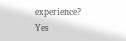experience?               Yes